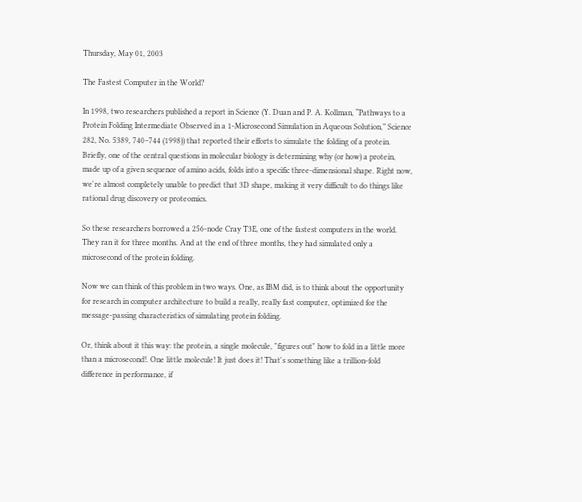Thursday, May 01, 2003

The Fastest Computer in the World?

In 1998, two researchers published a report in Science (Y. Duan and P. A. Kollman, “Pathways to a Protein Folding Intermediate Observed in a 1-Microsecond Simulation in Aqueous Solution,” Science 282, No. 5389, 740–744 (1998)) that reported their efforts to simulate the folding of a protein. Briefly, one of the central questions in molecular biology is determining why (or how) a protein, made up of a given sequence of amino acids, folds into a specific three-dimensional shape. Right now, we're almost completely unable to predict that 3D shape, making it very difficult to do things like rational drug discovery or proteomics.

So these researchers borrowed a 256-node Cray T3E, one of the fastest computers in the world. They ran it for three months. And at the end of three months, they had simulated only a microsecond of the protein folding.

Now we can think of this problem in two ways. One, as IBM did, is to think about the opportunity for research in computer architecture to build a really, really fast computer, optimized for the message-passing characteristics of simulating protein folding.

Or, think about it this way: the protein, a single molecule, "figures out" how to fold in a little more than a microsecond!. One little molecule! It just does it! That's something like a trillion-fold difference in performance, if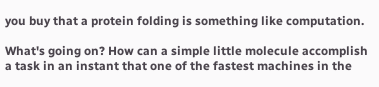you buy that a protein folding is something like computation.

What's going on? How can a simple little molecule accomplish a task in an instant that one of the fastest machines in the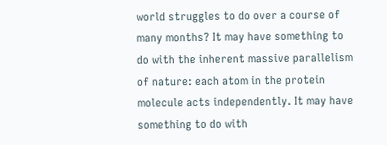world struggles to do over a course of many months? It may have something to do with the inherent massive parallelism of nature: each atom in the protein molecule acts independently. It may have something to do with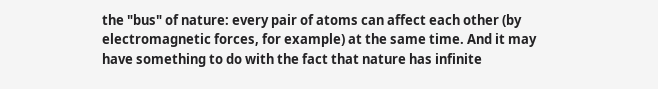the "bus" of nature: every pair of atoms can affect each other (by electromagnetic forces, for example) at the same time. And it may have something to do with the fact that nature has infinite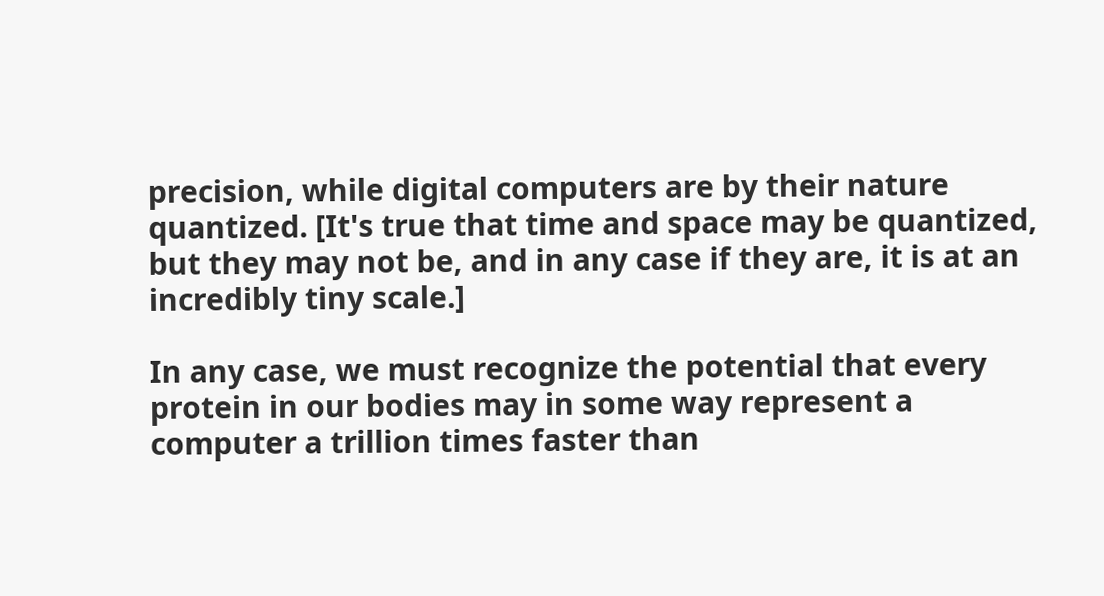precision, while digital computers are by their nature quantized. [It's true that time and space may be quantized, but they may not be, and in any case if they are, it is at an incredibly tiny scale.]

In any case, we must recognize the potential that every protein in our bodies may in some way represent a computer a trillion times faster than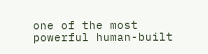one of the most powerful human-built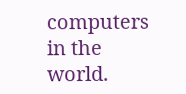computers in the world.